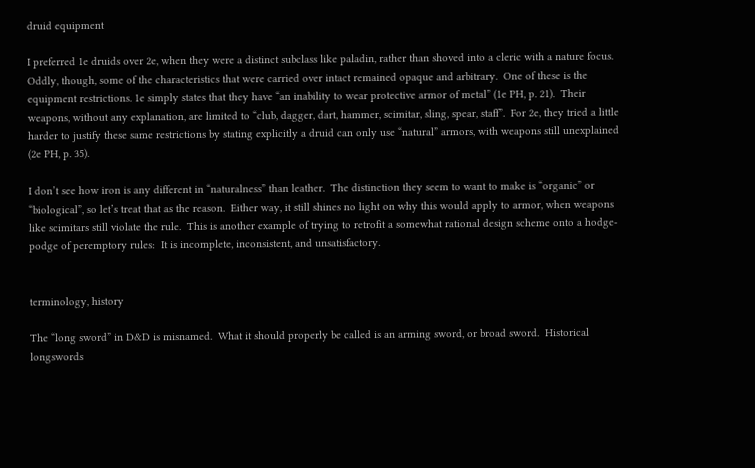druid equipment

I preferred 1e druids over 2e, when they were a distinct subclass like paladin, rather than shoved into a cleric with a nature focus.  Oddly, though, some of the characteristics that were carried over intact remained opaque and arbitrary.  One of these is the equipment restrictions. 1e simply states that they have “an inability to wear protective armor of metal” (1e PH, p. 21).  Their weapons, without any explanation, are limited to “club, dagger, dart, hammer, scimitar, sling, spear, staff”.  For 2e, they tried a little harder to justify these same restrictions by stating explicitly a druid can only use “natural” armors, with weapons still unexplained (2e PH, p. 35).

I don’t see how iron is any different in “naturalness” than leather.  The distinction they seem to want to make is “organic” or “biological”, so let’s treat that as the reason.  Either way, it still shines no light on why this would apply to armor, when weapons like scimitars still violate the rule.  This is another example of trying to retrofit a somewhat rational design scheme onto a hodge-podge of peremptory rules:  It is incomplete, inconsistent, and unsatisfactory.


terminology, history

The “long sword” in D&D is misnamed.  What it should properly be called is an arming sword, or broad sword.  Historical longswords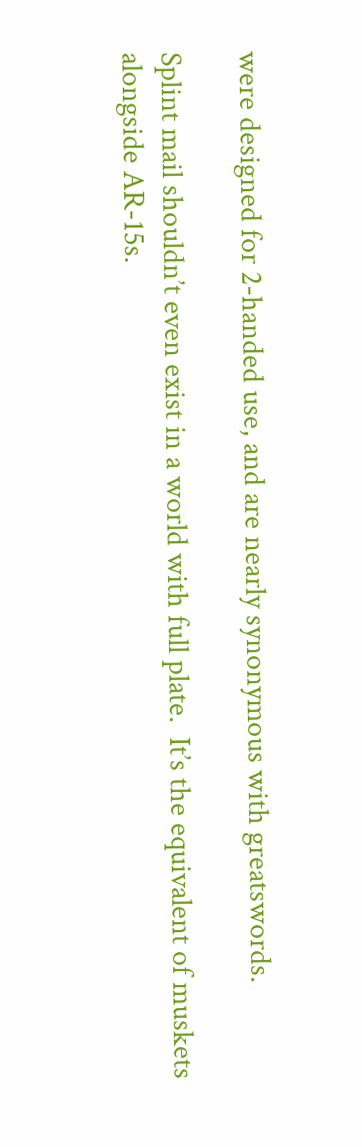were designed for 2-handed use, and are nearly synonymous with greatswords.

Splint mail shouldn’t even exist in a world with full plate.  It’s the equivalent of muskets alongside AR-15s.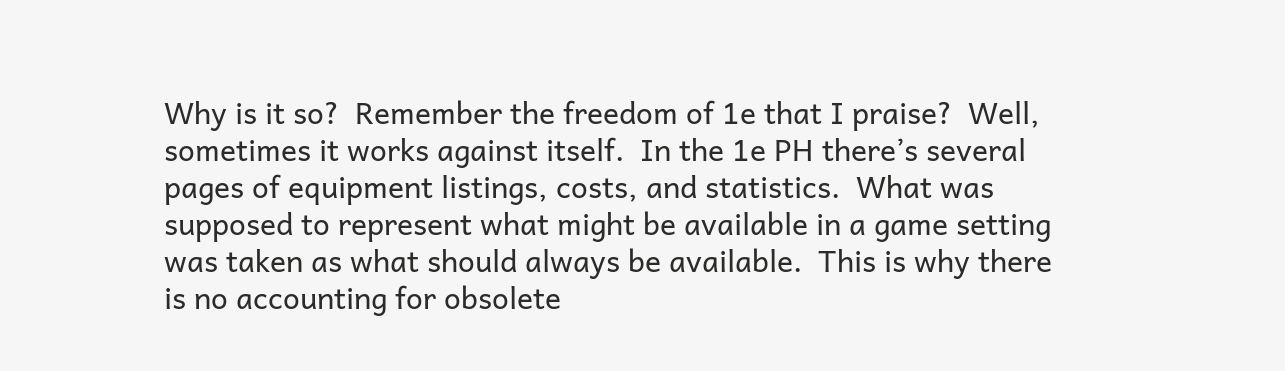Why is it so?  Remember the freedom of 1e that I praise?  Well, sometimes it works against itself.  In the 1e PH there’s several pages of equipment listings, costs, and statistics.  What was supposed to represent what might be available in a game setting was taken as what should always be available.  This is why there is no accounting for obsolete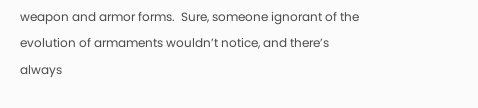weapon and armor forms.  Sure, someone ignorant of the evolution of armaments wouldn’t notice, and there’s always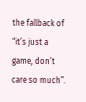the fallback of “it’s just a game, don’t care so much”.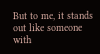But to me, it stands out like someone with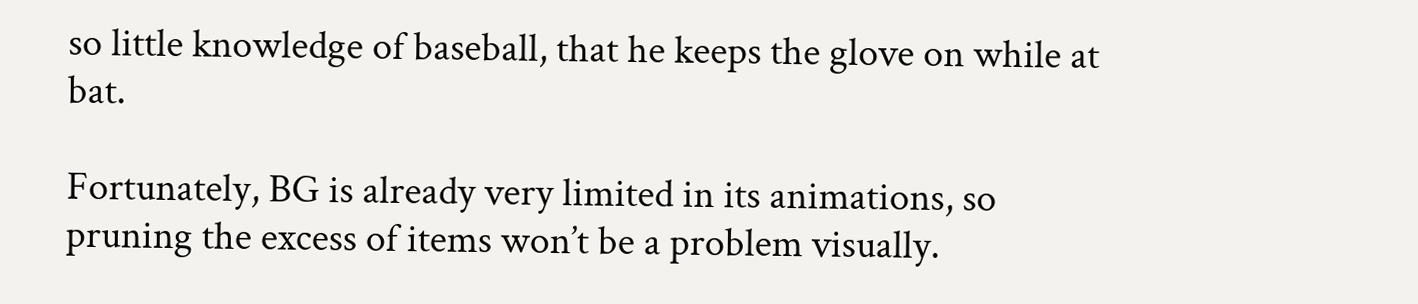so little knowledge of baseball, that he keeps the glove on while at bat.

Fortunately, BG is already very limited in its animations, so pruning the excess of items won’t be a problem visually.